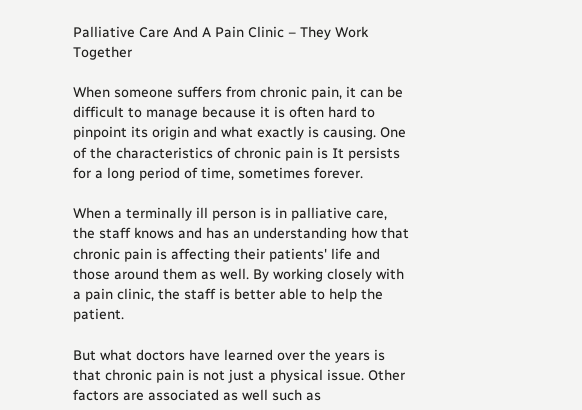Palliative Care And A Pain Clinic – They Work Together

When someone suffers from chronic pain, it can be difficult to manage because it is often hard to pinpoint its origin and what exactly is causing. One of the characteristics of chronic pain is It persists for a long period of time, sometimes forever.

When a terminally ill person is in palliative care, the staff knows and has an understanding how that chronic pain is affecting their patients' life and those around them as well. By working closely with a pain clinic, the staff is better able to help the patient.

But what doctors have learned over the years is that chronic pain is not just a physical issue. Other factors are associated as well such as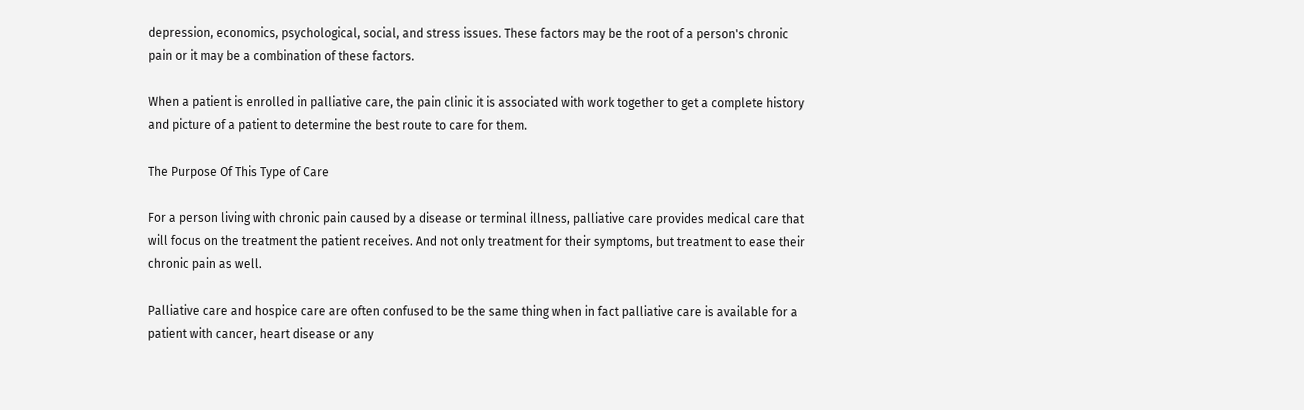depression, economics, psychological, social, and stress issues. These factors may be the root of a person's chronic pain or it may be a combination of these factors.

When a patient is enrolled in palliative care, the pain clinic it is associated with work together to get a complete history and picture of a patient to determine the best route to care for them.

The Purpose Of This Type of Care

For a person living with chronic pain caused by a disease or terminal illness, palliative care provides medical care that will focus on the treatment the patient receives. And not only treatment for their symptoms, but treatment to ease their chronic pain as well.

Palliative care and hospice care are often confused to be the same thing when in fact palliative care is available for a patient with cancer, heart disease or any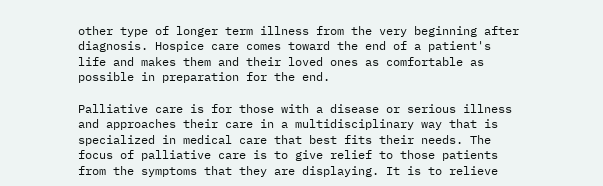other type of longer term illness from the very beginning after diagnosis. Hospice care comes toward the end of a patient's life and makes them and their loved ones as comfortable as possible in preparation for the end.

Palliative care is for those with a disease or serious illness and approaches their care in a multidisciplinary way that is specialized in medical care that best fits their needs. The focus of palliative care is to give relief to those patients from the symptoms that they are displaying. It is to relieve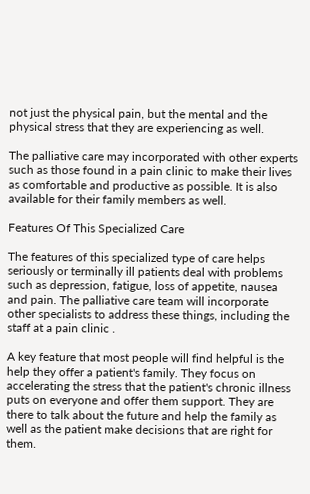not just the physical pain, but the mental and the physical stress that they are experiencing as well.

The palliative care may incorporated with other experts such as those found in a pain clinic to make their lives as comfortable and productive as possible. It is also available for their family members as well.

Features Of This Specialized Care

The features of this specialized type of care helps seriously or terminally ill patients deal with problems such as depression, fatigue, loss of appetite, nausea and pain. The palliative care team will incorporate other specialists to address these things, including the staff at a pain clinic .

A key feature that most people will find helpful is the help they offer a patient's family. They focus on accelerating the stress that the patient's chronic illness puts on everyone and offer them support. They are there to talk about the future and help the family as well as the patient make decisions that are right for them.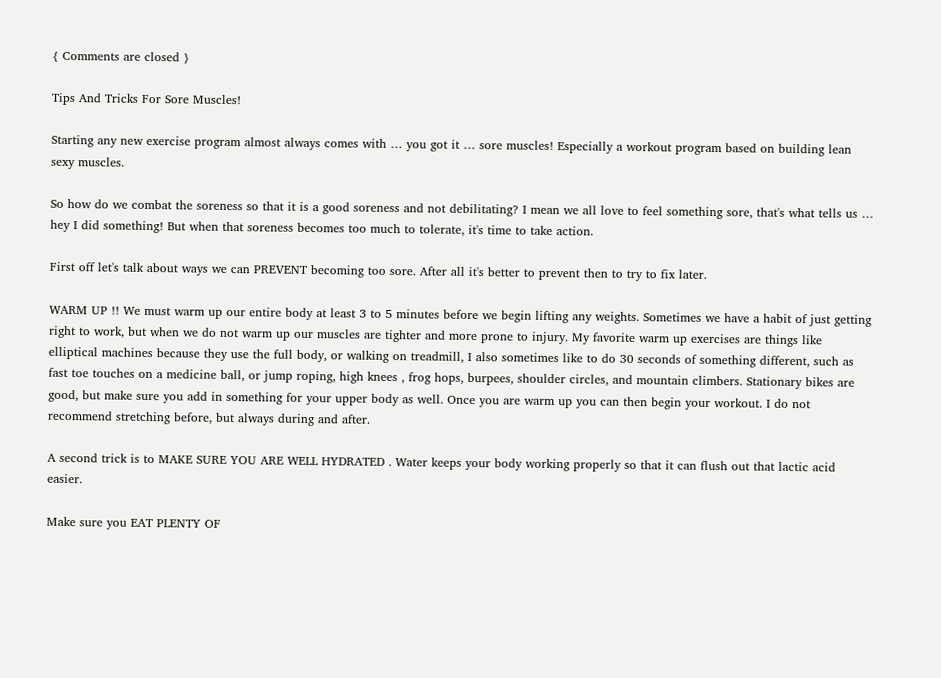{ Comments are closed }

Tips And Tricks For Sore Muscles!

Starting any new exercise program almost always comes with … you got it … sore muscles! Especially a workout program based on building lean sexy muscles.

So how do we combat the soreness so that it is a good soreness and not debilitating? I mean we all love to feel something sore, that's what tells us … hey I did something! But when that soreness becomes too much to tolerate, it's time to take action.

First off let's talk about ways we can PREVENT becoming too sore. After all it's better to prevent then to try to fix later.

WARM UP !! We must warm up our entire body at least 3 to 5 minutes before we begin lifting any weights. Sometimes we have a habit of just getting right to work, but when we do not warm up our muscles are tighter and more prone to injury. My favorite warm up exercises are things like elliptical machines because they use the full body, or walking on treadmill, I also sometimes like to do 30 seconds of something different, such as fast toe touches on a medicine ball, or jump roping, high knees , frog hops, burpees, shoulder circles, and mountain climbers. Stationary bikes are good, but make sure you add in something for your upper body as well. Once you are warm up you can then begin your workout. I do not recommend stretching before, but always during and after.

A second trick is to MAKE SURE YOU ARE WELL HYDRATED . Water keeps your body working properly so that it can flush out that lactic acid easier.

Make sure you EAT PLENTY OF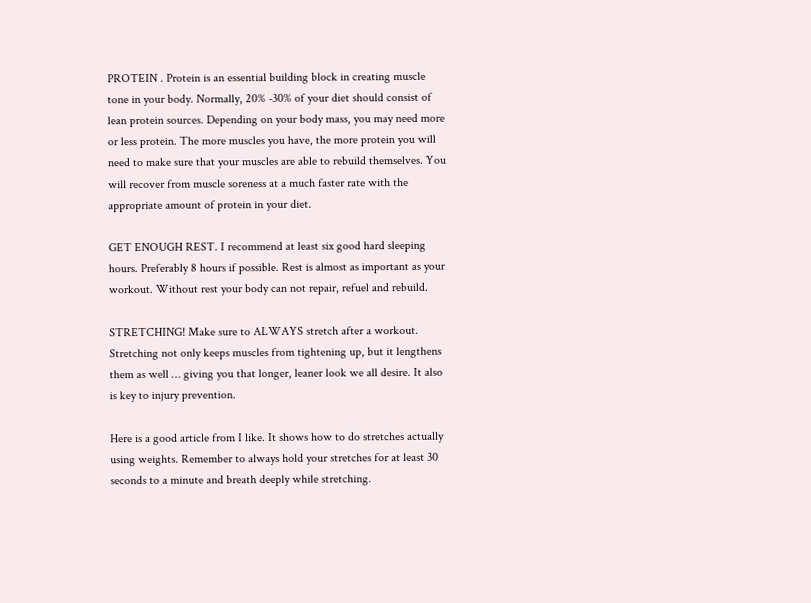PROTEIN . Protein is an essential building block in creating muscle tone in your body. Normally, 20% -30% of your diet should consist of lean protein sources. Depending on your body mass, you may need more or less protein. The more muscles you have, the more protein you will need to make sure that your muscles are able to rebuild themselves. You will recover from muscle soreness at a much faster rate with the appropriate amount of protein in your diet.

GET ENOUGH REST. I recommend at least six good hard sleeping hours. Preferably 8 hours if possible. Rest is almost as important as your workout. Without rest your body can not repair, refuel and rebuild.

STRETCHING! Make sure to ALWAYS stretch after a workout. Stretching not only keeps muscles from tightening up, but it lengthens them as well … giving you that longer, leaner look we all desire. It also is key to injury prevention.

Here is a good article from I like. It shows how to do stretches actually using weights. Remember to always hold your stretches for at least 30 seconds to a minute and breath deeply while stretching.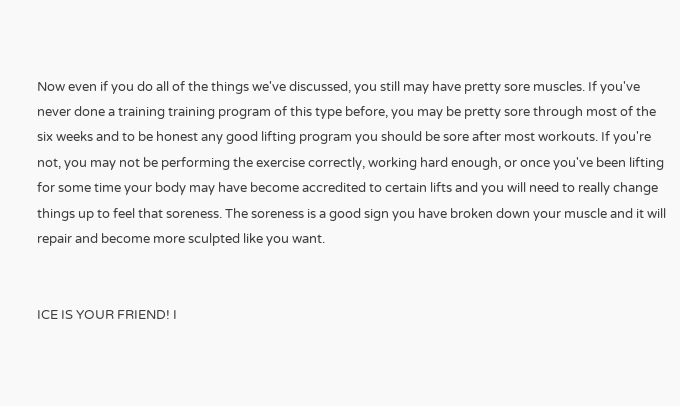Now even if you do all of the things we've discussed, you still may have pretty sore muscles. If you've never done a training training program of this type before, you may be pretty sore through most of the six weeks and to be honest any good lifting program you should be sore after most workouts. If you're not, you may not be performing the exercise correctly, working hard enough, or once you've been lifting for some time your body may have become accredited to certain lifts and you will need to really change things up to feel that soreness. The soreness is a good sign you have broken down your muscle and it will repair and become more sculpted like you want.


ICE IS YOUR FRIEND! I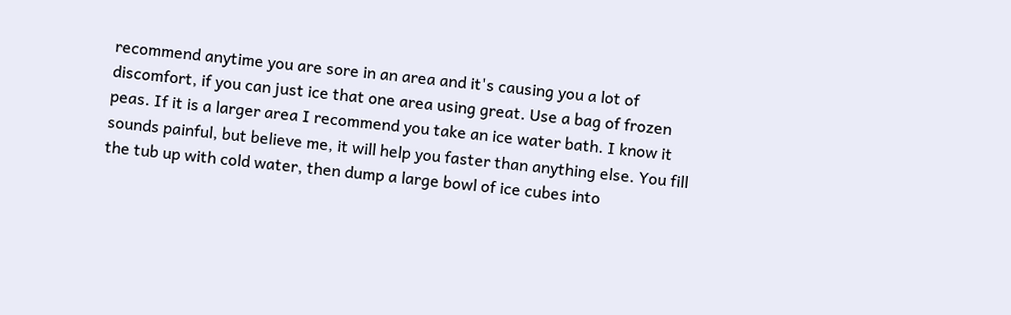recommend anytime you are sore in an area and it's causing you a lot of discomfort, if you can just ice that one area using great. Use a bag of frozen peas. If it is a larger area I recommend you take an ice water bath. I know it sounds painful, but believe me, it will help you faster than anything else. You fill the tub up with cold water, then dump a large bowl of ice cubes into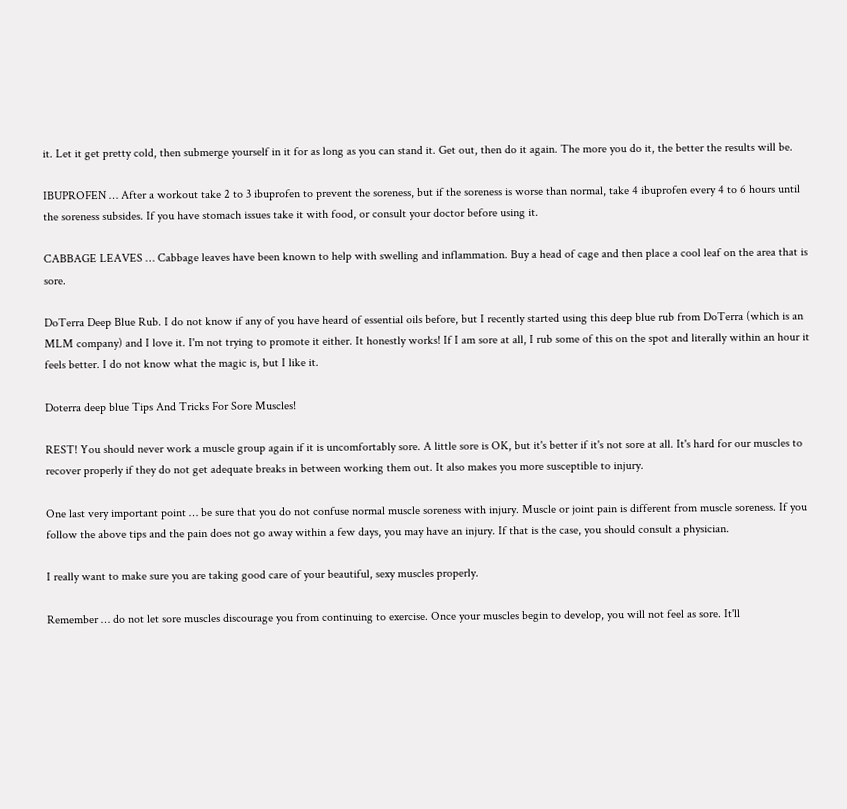it. Let it get pretty cold, then submerge yourself in it for as long as you can stand it. Get out, then do it again. The more you do it, the better the results will be.

IBUPROFEN … After a workout take 2 to 3 ibuprofen to prevent the soreness, but if the soreness is worse than normal, take 4 ibuprofen every 4 to 6 hours until the soreness subsides. If you have stomach issues take it with food, or consult your doctor before using it.

CABBAGE LEAVES … Cabbage leaves have been known to help with swelling and inflammation. Buy a head of cage and then place a cool leaf on the area that is sore.

DoTerra Deep Blue Rub. I do not know if any of you have heard of essential oils before, but I recently started using this deep blue rub from DoTerra (which is an MLM company) and I love it. I'm not trying to promote it either. It honestly works! If I am sore at all, I rub some of this on the spot and literally within an hour it feels better. I do not know what the magic is, but I like it.

Doterra deep blue Tips And Tricks For Sore Muscles!

REST! You should never work a muscle group again if it is uncomfortably sore. A little sore is OK, but it's better if it's not sore at all. It's hard for our muscles to recover properly if they do not get adequate breaks in between working them out. It also makes you more susceptible to injury.

One last very important point … be sure that you do not confuse normal muscle soreness with injury. Muscle or joint pain is different from muscle soreness. If you follow the above tips and the pain does not go away within a few days, you may have an injury. If that is the case, you should consult a physician.

I really want to make sure you are taking good care of your beautiful, sexy muscles properly.

Remember … do not let sore muscles discourage you from continuing to exercise. Once your muscles begin to develop, you will not feel as sore. It'll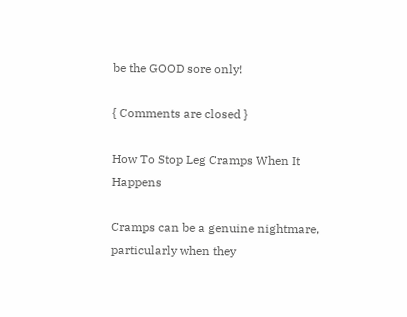be the GOOD sore only!

{ Comments are closed }

How To Stop Leg Cramps When It Happens

Cramps can be a genuine nightmare, particularly when they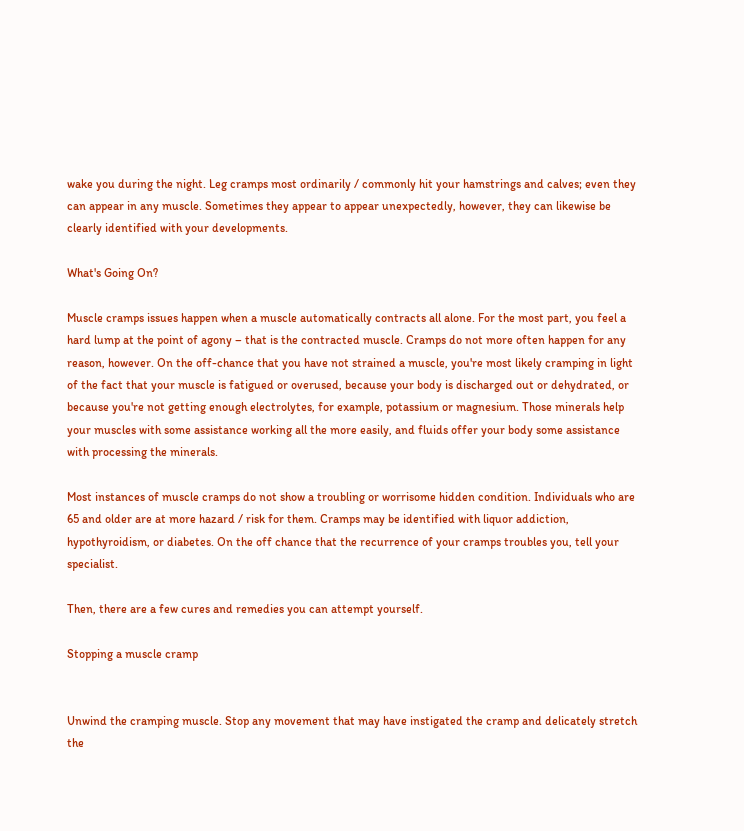wake you during the night. Leg cramps most ordinarily / commonly hit your hamstrings and calves; even they can appear in any muscle. Sometimes they appear to appear unexpectedly, however, they can likewise be clearly identified with your developments.

What's Going On?

Muscle cramps issues happen when a muscle automatically contracts all alone. For the most part, you feel a hard lump at the point of agony – that is the contracted muscle. Cramps do not more often happen for any reason, however. On the off-chance that you have not strained a muscle, you're most likely cramping in light of the fact that your muscle is fatigued or overused, because your body is discharged out or dehydrated, or because you're not getting enough electrolytes, for example, potassium or magnesium. Those minerals help your muscles with some assistance working all the more easily, and fluids offer your body some assistance with processing the minerals.

Most instances of muscle cramps do not show a troubling or worrisome hidden condition. Individuals who are 65 and older are at more hazard / risk for them. Cramps may be identified with liquor addiction, hypothyroidism, or diabetes. On the off chance that the recurrence of your cramps troubles you, tell your specialist.

Then, there are a few cures and remedies you can attempt yourself.

Stopping a muscle cramp


Unwind the cramping muscle. Stop any movement that may have instigated the cramp and delicately stretch the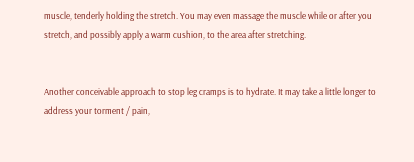muscle, tenderly holding the stretch. You may even massage the muscle while or after you stretch, and possibly apply a warm cushion, to the area after stretching.


Another conceivable approach to stop leg cramps is to hydrate. It may take a little longer to address your torment / pain,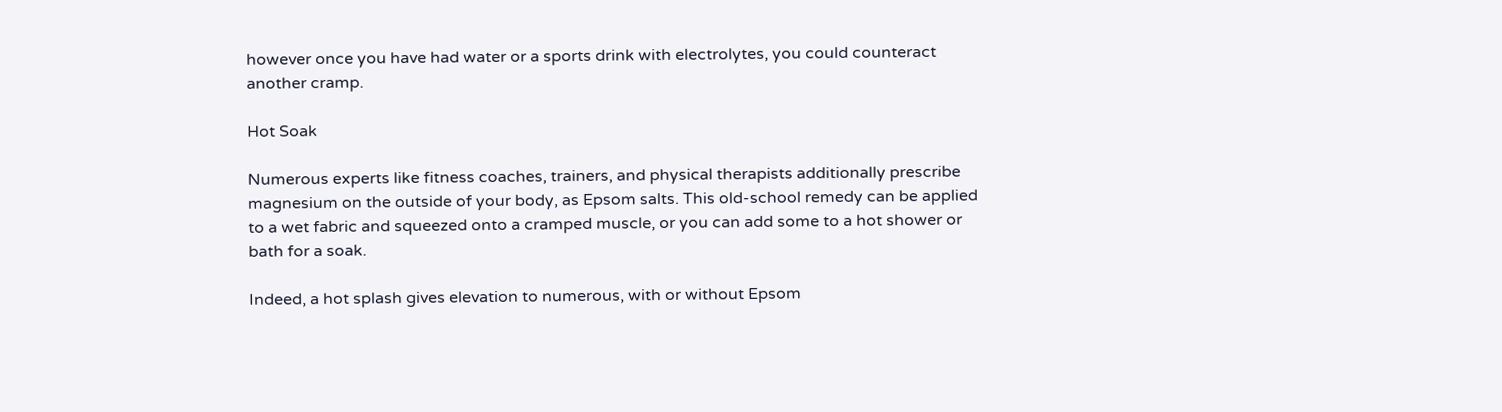however once you have had water or a sports drink with electrolytes, you could counteract another cramp.

Hot Soak

Numerous experts like fitness coaches, trainers, and physical therapists additionally prescribe magnesium on the outside of your body, as Epsom salts. This old-school remedy can be applied to a wet fabric and squeezed onto a cramped muscle, or you can add some to a hot shower or bath for a soak.

Indeed, a hot splash gives elevation to numerous, with or without Epsom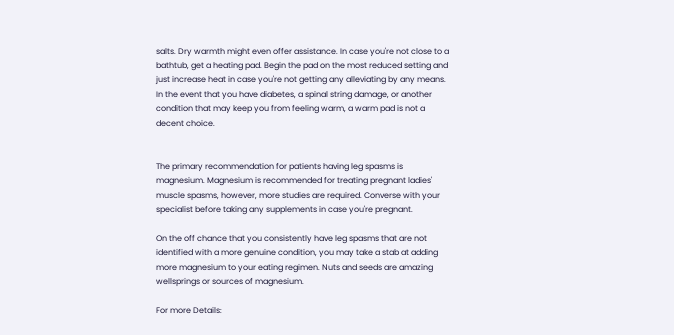salts. Dry warmth might even offer assistance. In case you're not close to a bathtub, get a heating pad. Begin the pad on the most reduced setting and just increase heat in case you're not getting any alleviating by any means. In the event that you have diabetes, a spinal string damage, or another condition that may keep you from feeling warm, a warm pad is not a decent choice.


The primary recommendation for patients having leg spasms is magnesium. Magnesium is recommended for treating pregnant ladies' muscle spasms, however, more studies are required. Converse with your specialist before taking any supplements in case you're pregnant.

On the off chance that you consistently have leg spasms that are not identified with a more genuine condition, you may take a stab at adding more magnesium to your eating regimen. Nuts and seeds are amazing wellsprings or sources of magnesium.

For more Details: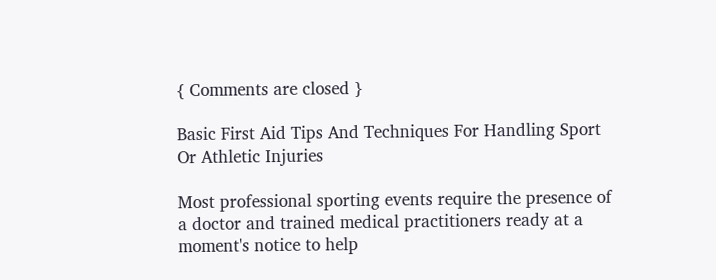{ Comments are closed }

Basic First Aid Tips And Techniques For Handling Sport Or Athletic Injuries

Most professional sporting events require the presence of a doctor and trained medical practitioners ready at a moment's notice to help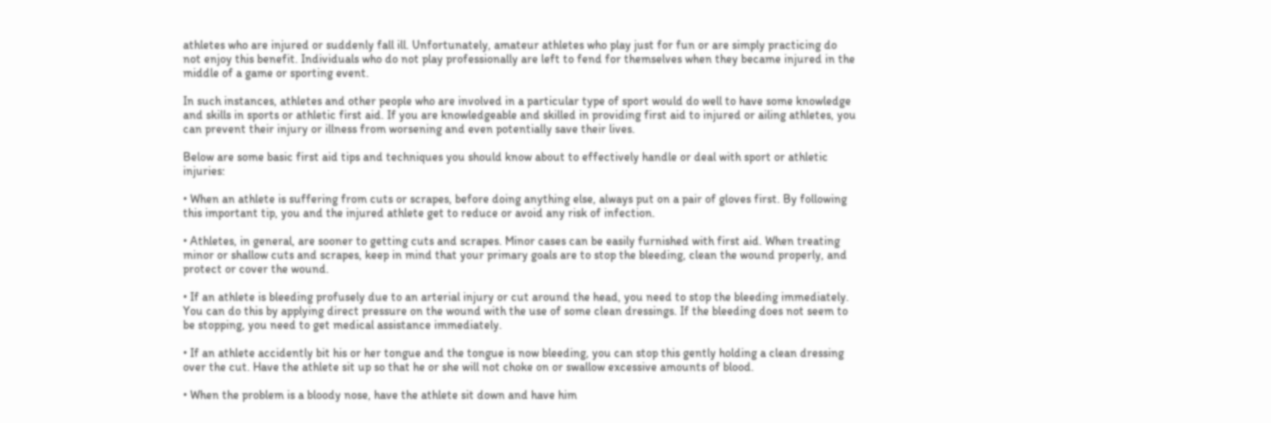athletes who are injured or suddenly fall ill. Unfortunately, amateur athletes who play just for fun or are simply practicing do not enjoy this benefit. Individuals who do not play professionally are left to fend for themselves when they became injured in the middle of a game or sporting event.

In such instances, athletes and other people who are involved in a particular type of sport would do well to have some knowledge and skills in sports or athletic first aid. If you are knowledgeable and skilled in providing first aid to injured or ailing athletes, you can prevent their injury or illness from worsening and even potentially save their lives.

Below are some basic first aid tips and techniques you should know about to effectively handle or deal with sport or athletic injuries:

• When an athlete is suffering from cuts or scrapes, before doing anything else, always put on a pair of gloves first. By following this important tip, you and the injured athlete get to reduce or avoid any risk of infection.

• Athletes, in general, are sooner to getting cuts and scrapes. Minor cases can be easily furnished with first aid. When treating minor or shallow cuts and scrapes, keep in mind that your primary goals are to stop the bleeding, clean the wound properly, and protect or cover the wound.

• If an athlete is bleeding profusely due to an arterial injury or cut around the head, you need to stop the bleeding immediately. You can do this by applying direct pressure on the wound with the use of some clean dressings. If the bleeding does not seem to be stopping, you need to get medical assistance immediately.

• If an athlete accidently bit his or her tongue and the tongue is now bleeding, you can stop this gently holding a clean dressing over the cut. Have the athlete sit up so that he or she will not choke on or swallow excessive amounts of blood.

• When the problem is a bloody nose, have the athlete sit down and have him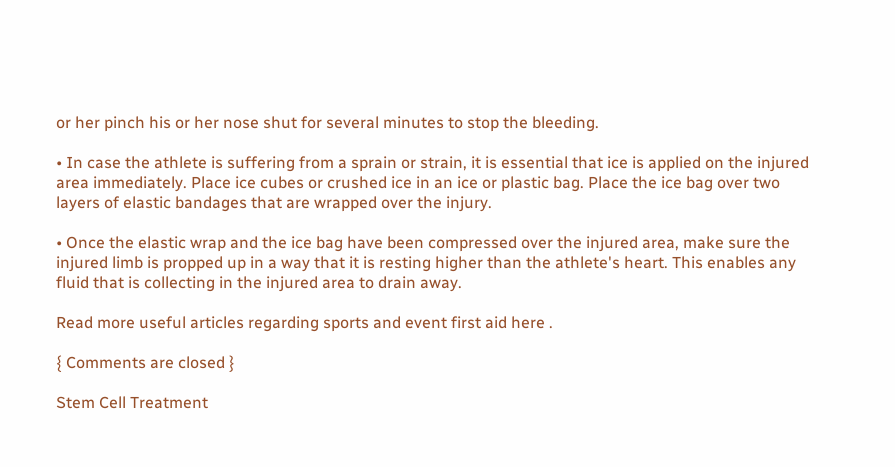or her pinch his or her nose shut for several minutes to stop the bleeding.

• In case the athlete is suffering from a sprain or strain, it is essential that ice is applied on the injured area immediately. Place ice cubes or crushed ice in an ice or plastic bag. Place the ice bag over two layers of elastic bandages that are wrapped over the injury.

• Once the elastic wrap and the ice bag have been compressed over the injured area, make sure the injured limb is propped up in a way that it is resting higher than the athlete's heart. This enables any fluid that is collecting in the injured area to drain away.

Read more useful articles regarding sports and event first aid here .

{ Comments are closed }

Stem Cell Treatment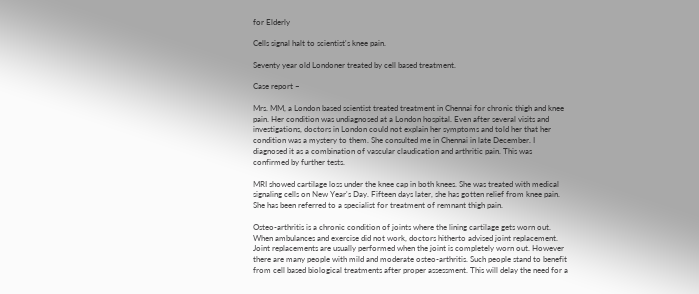for Elderly

Cells signal halt to scientist's knee pain.

Seventy year old Londoner treated by cell based treatment.

Case report –

Mrs. MM, a London based scientist treated treatment in Chennai for chronic thigh and knee pain. Her condition was undiagnosed at a London hospital. Even after several visits and investigations, doctors in London could not explain her symptoms and told her that her condition was a mystery to them. She consulted me in Chennai in late December. I diagnosed it as a combination of vascular claudication and arthritic pain. This was confirmed by further tests.

MRI showed cartilage loss under the knee cap in both knees. She was treated with medical signaling cells on New Year's Day. Fifteen days later, she has gotten relief from knee pain. She has been referred to a specialist for treatment of remnant thigh pain.

Osteo-arthritis is a chronic condition of joints where the lining cartilage gets worn out. When ambulances and exercise did not work, doctors hitherto advised joint replacement. Joint replacements are usually performed when the joint is completely worn out. However there are many people with mild and moderate osteo-arthritis. Such people stand to benefit from cell based biological treatments after proper assessment. This will delay the need for a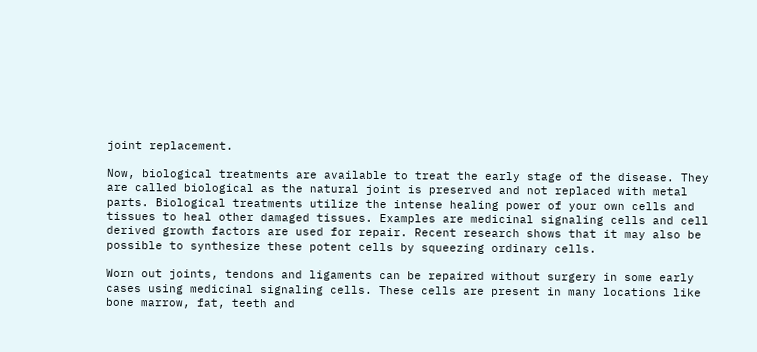joint replacement.

Now, biological treatments are available to treat the early stage of the disease. They are called biological as the natural joint is preserved and not replaced with metal parts. Biological treatments utilize the intense healing power of your own cells and tissues to heal other damaged tissues. Examples are medicinal signaling cells and cell derived growth factors are used for repair. Recent research shows that it may also be possible to synthesize these potent cells by squeezing ordinary cells.

Worn out joints, tendons and ligaments can be repaired without surgery in some early cases using medicinal signaling cells. These cells are present in many locations like bone marrow, fat, teeth and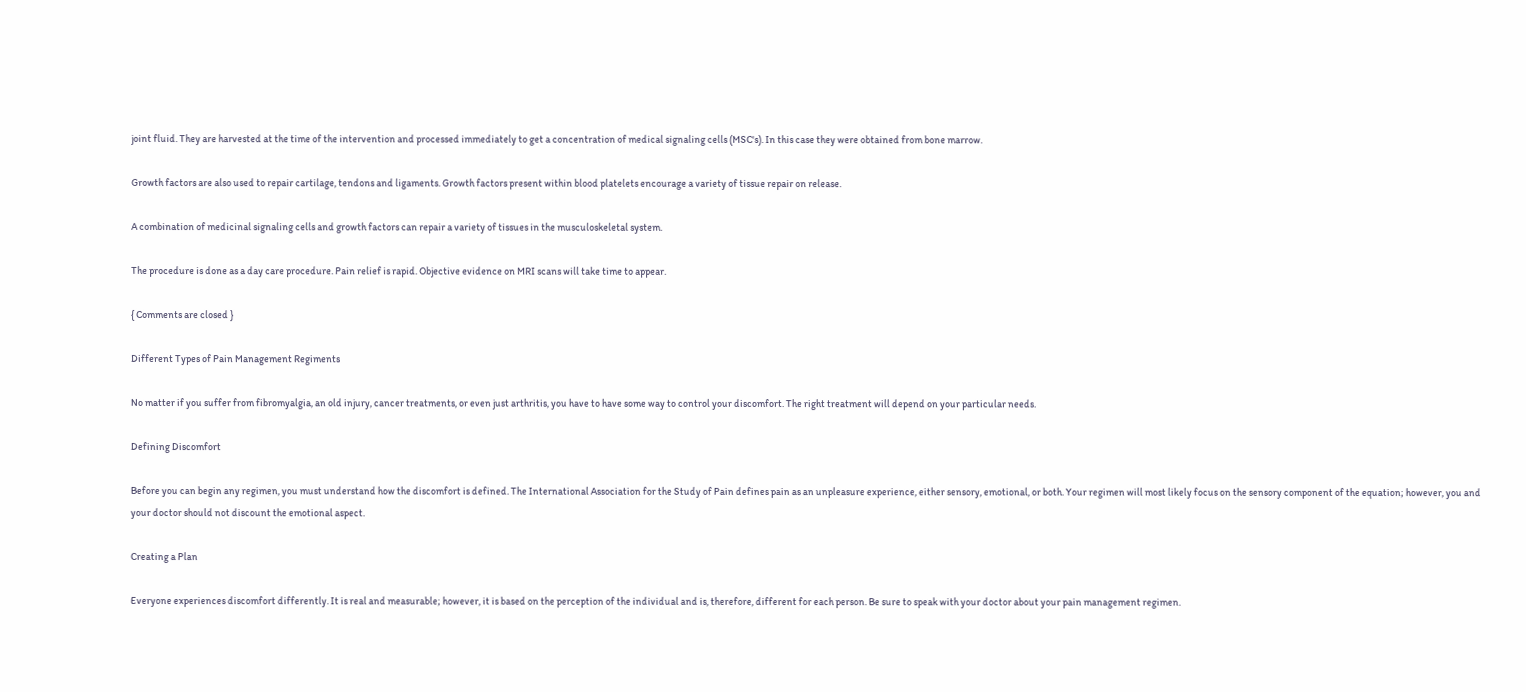joint fluid. They are harvested at the time of the intervention and processed immediately to get a concentration of medical signaling cells (MSC's). In this case they were obtained from bone marrow.

Growth factors are also used to repair cartilage, tendons and ligaments. Growth factors present within blood platelets encourage a variety of tissue repair on release.

A combination of medicinal signaling cells and growth factors can repair a variety of tissues in the musculoskeletal system.

The procedure is done as a day care procedure. Pain relief is rapid. Objective evidence on MRI scans will take time to appear.

{ Comments are closed }

Different Types of Pain Management Regiments

No matter if you suffer from fibromyalgia, an old injury, cancer treatments, or even just arthritis, you have to have some way to control your discomfort. The right treatment will depend on your particular needs.

Defining Discomfort

Before you can begin any regimen, you must understand how the discomfort is defined. The International Association for the Study of Pain defines pain as an unpleasure experience, either sensory, emotional, or both. Your regimen will most likely focus on the sensory component of the equation; however, you and your doctor should not discount the emotional aspect.

Creating a Plan

Everyone experiences discomfort differently. It is real and measurable; however, it is based on the perception of the individual and is, therefore, different for each person. Be sure to speak with your doctor about your pain management regimen.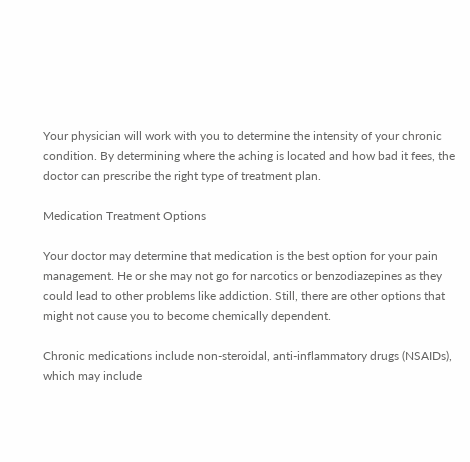Your physician will work with you to determine the intensity of your chronic condition. By determining where the aching is located and how bad it fees, the doctor can prescribe the right type of treatment plan.

Medication Treatment Options

Your doctor may determine that medication is the best option for your pain management. He or she may not go for narcotics or benzodiazepines as they could lead to other problems like addiction. Still, there are other options that might not cause you to become chemically dependent.

Chronic medications include non-steroidal, anti-inflammatory drugs (NSAIDs), which may include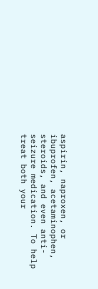aspirin, naproxen, or ibuprofen, acetaminophen, steroids, and even anti-seizure medication. To help treat both your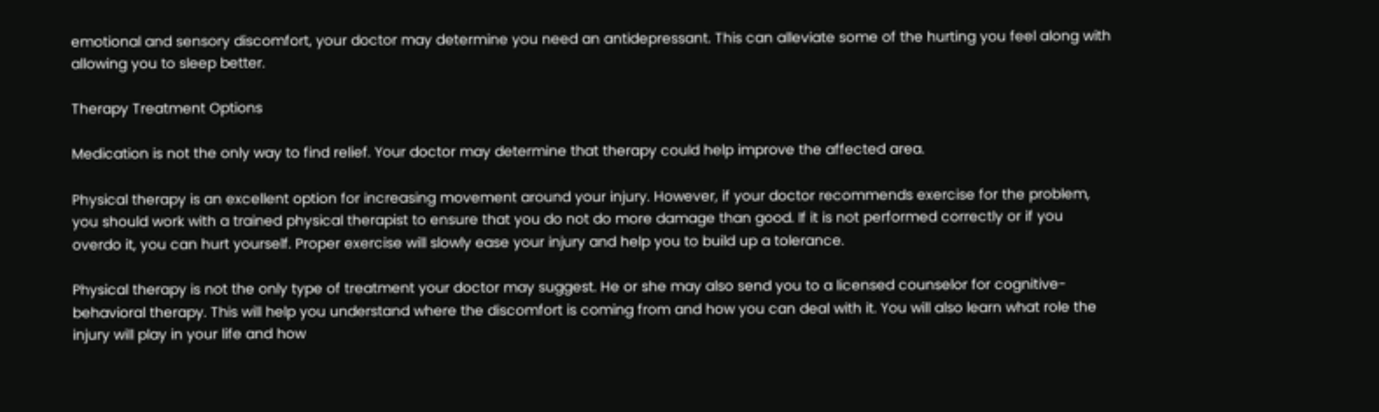emotional and sensory discomfort, your doctor may determine you need an antidepressant. This can alleviate some of the hurting you feel along with allowing you to sleep better.

Therapy Treatment Options

Medication is not the only way to find relief. Your doctor may determine that therapy could help improve the affected area.

Physical therapy is an excellent option for increasing movement around your injury. However, if your doctor recommends exercise for the problem, you should work with a trained physical therapist to ensure that you do not do more damage than good. If it is not performed correctly or if you overdo it, you can hurt yourself. Proper exercise will slowly ease your injury and help you to build up a tolerance.

Physical therapy is not the only type of treatment your doctor may suggest. He or she may also send you to a licensed counselor for cognitive-behavioral therapy. This will help you understand where the discomfort is coming from and how you can deal with it. You will also learn what role the injury will play in your life and how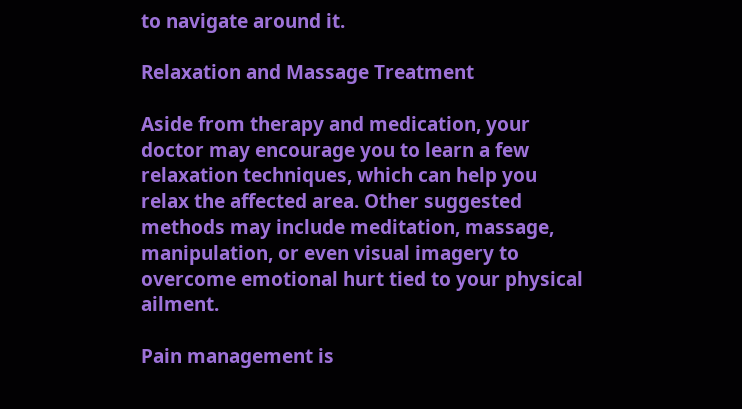to navigate around it.

Relaxation and Massage Treatment

Aside from therapy and medication, your doctor may encourage you to learn a few relaxation techniques, which can help you relax the affected area. Other suggested methods may include meditation, massage, manipulation, or even visual imagery to overcome emotional hurt tied to your physical ailment.

Pain management is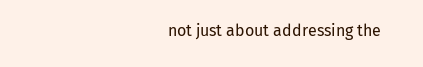not just about addressing the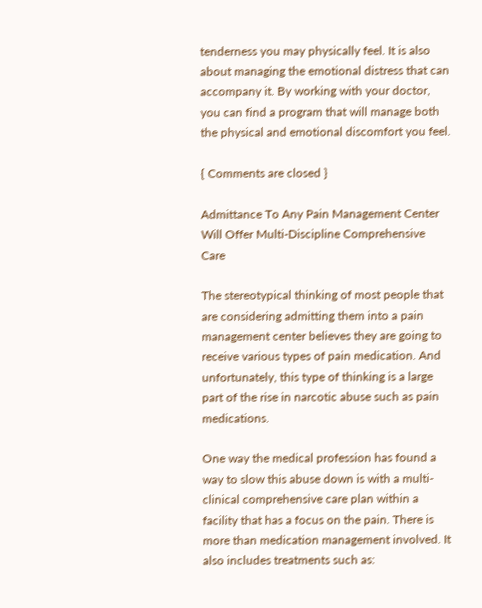tenderness you may physically feel. It is also about managing the emotional distress that can accompany it. By working with your doctor, you can find a program that will manage both the physical and emotional discomfort you feel.

{ Comments are closed }

Admittance To Any Pain Management Center Will Offer Multi-Discipline Comprehensive Care

The stereotypical thinking of most people that are considering admitting them into a pain management center believes they are going to receive various types of pain medication. And unfortunately, this type of thinking is a large part of the rise in narcotic abuse such as pain medications.

One way the medical profession has found a way to slow this abuse down is with a multi-clinical comprehensive care plan within a facility that has a focus on the pain. There is more than medication management involved. It also includes treatments such as: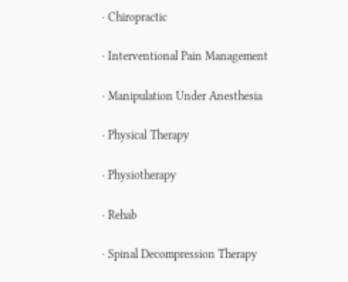· Chiropractic

· Interventional Pain Management

· Manipulation Under Anesthesia

· Physical Therapy

· Physiotherapy

· Rehab

· Spinal Decompression Therapy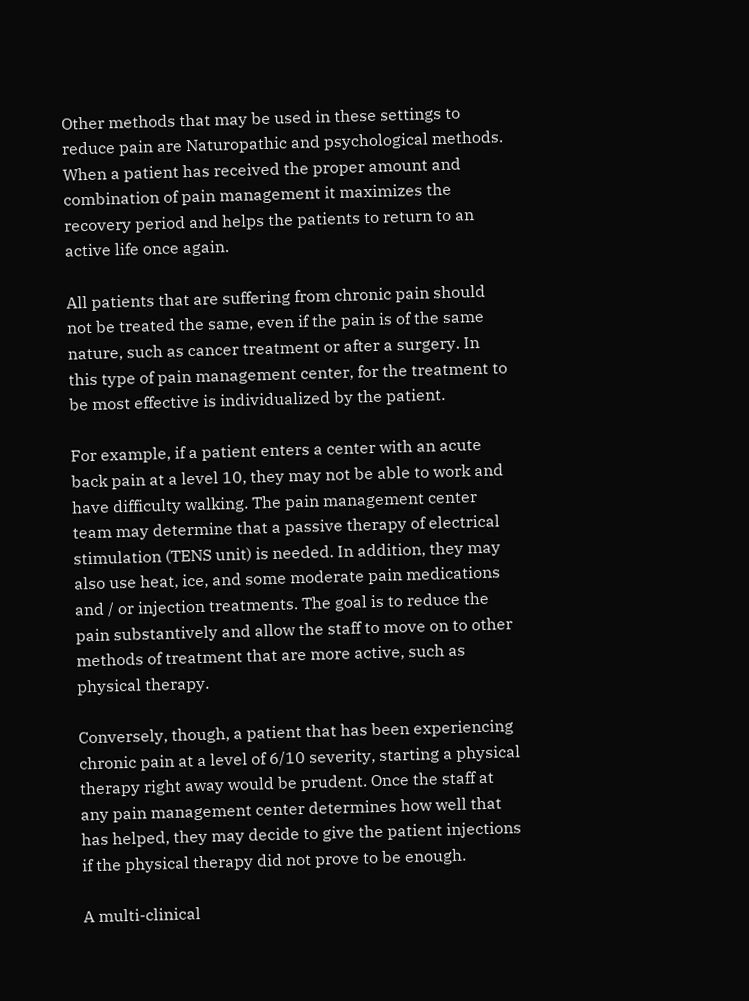Other methods that may be used in these settings to reduce pain are Naturopathic and psychological methods. When a patient has received the proper amount and combination of pain management it maximizes the recovery period and helps the patients to return to an active life once again.

All patients that are suffering from chronic pain should not be treated the same, even if the pain is of the same nature, such as cancer treatment or after a surgery. In this type of pain management center, for the treatment to be most effective is individualized by the patient.

For example, if a patient enters a center with an acute back pain at a level 10, they may not be able to work and have difficulty walking. The pain management center team may determine that a passive therapy of electrical stimulation (TENS unit) is needed. In addition, they may also use heat, ice, and some moderate pain medications and / or injection treatments. The goal is to reduce the pain substantively and allow the staff to move on to other methods of treatment that are more active, such as physical therapy.

Conversely, though, a patient that has been experiencing chronic pain at a level of 6/10 severity, starting a physical therapy right away would be prudent. Once the staff at any pain management center determines how well that has helped, they may decide to give the patient injections if the physical therapy did not prove to be enough.

A multi-clinical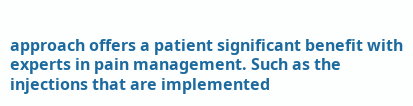approach offers a patient significant benefit with experts in pain management. Such as the injections that are implemented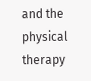and the physical therapy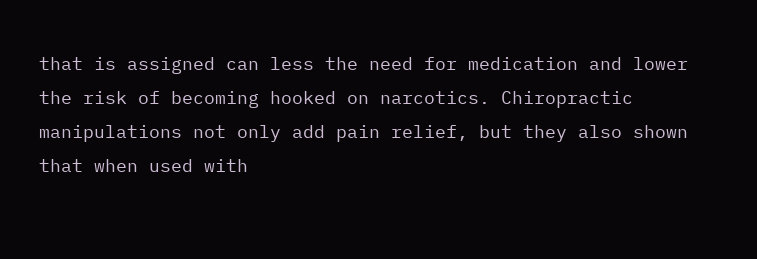that is assigned can less the need for medication and lower the risk of becoming hooked on narcotics. Chiropractic manipulations not only add pain relief, but they also shown that when used with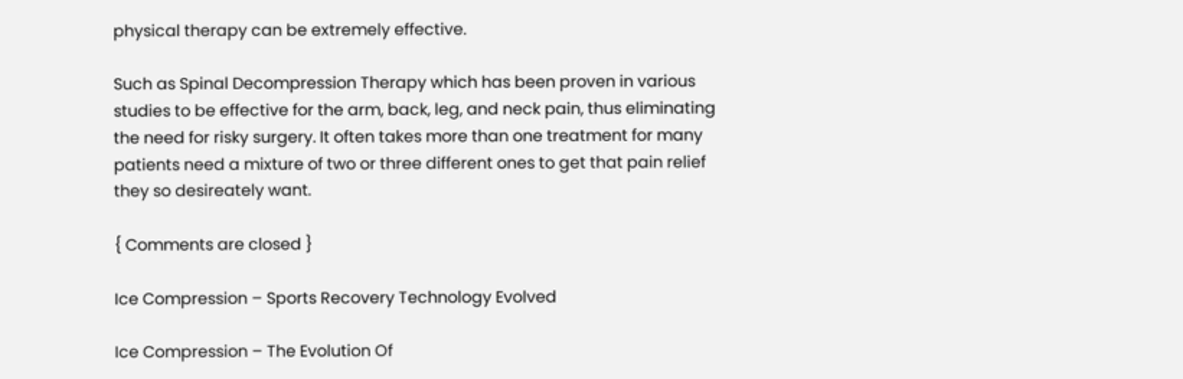physical therapy can be extremely effective.

Such as Spinal Decompression Therapy which has been proven in various studies to be effective for the arm, back, leg, and neck pain, thus eliminating the need for risky surgery. It often takes more than one treatment for many patients need a mixture of two or three different ones to get that pain relief they so desireately want.

{ Comments are closed }

Ice Compression – Sports Recovery Technology Evolved

Ice Compression – The Evolution Of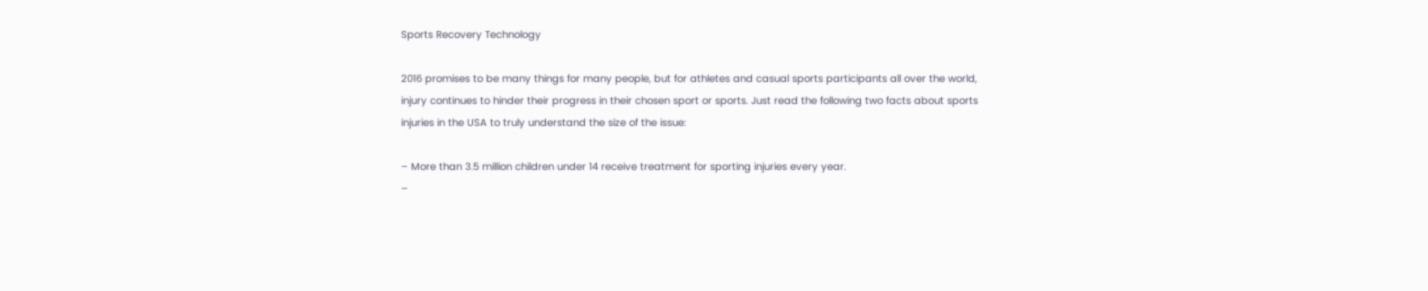Sports Recovery Technology

2016 promises to be many things for many people, but for athletes and casual sports participants all over the world, injury continues to hinder their progress in their chosen sport or sports. Just read the following two facts about sports injuries in the USA to truly understand the size of the issue:

– More than 3.5 million children under 14 receive treatment for sporting injuries every year.
–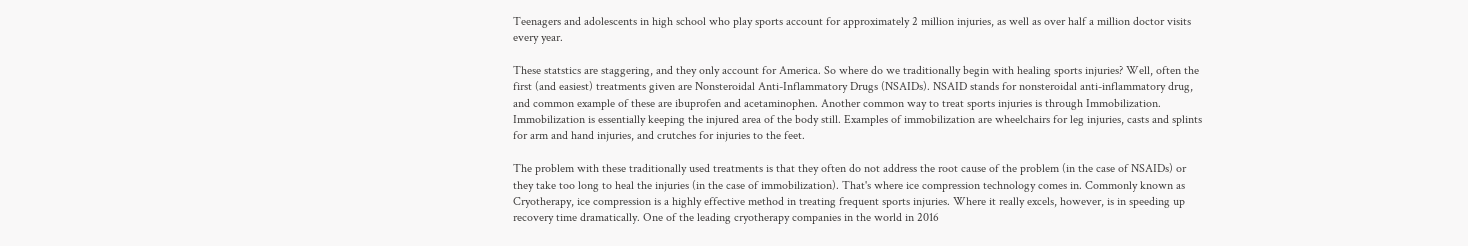Teenagers and adolescents in high school who play sports account for approximately 2 million injuries, as well as over half a million doctor visits every year.

These statstics are staggering, and they only account for America. So where do we traditionally begin with healing sports injuries? Well, often the first (and easiest) treatments given are Nonsteroidal Anti-Inflammatory Drugs (NSAIDs). NSAID stands for nonsteroidal anti-inflammatory drug, and common example of these are ibuprofen and acetaminophen. Another common way to treat sports injuries is through Immobilization. Immobilization is essentially keeping the injured area of the body still. Examples of immobilization are wheelchairs for leg injuries, casts and splints for arm and hand injuries, and crutches for injuries to the feet.

The problem with these traditionally used treatments is that they often do not address the root cause of the problem (in the case of NSAIDs) or they take too long to heal the injuries (in the case of immobilization). That's where ice compression technology comes in. Commonly known as Cryotherapy, ice compression is a highly effective method in treating frequent sports injuries. Where it really excels, however, is in speeding up recovery time dramatically. One of the leading cryotherapy companies in the world in 2016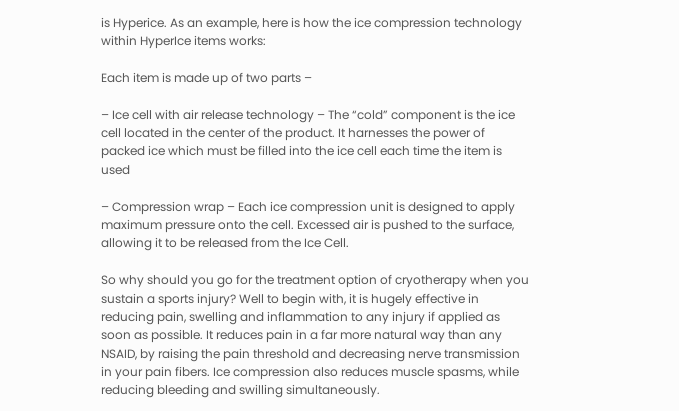is Hyperice. As an example, here is how the ice compression technology within HyperIce items works:

Each item is made up of two parts –

– Ice cell with air release technology – The “cold” component is the ice cell located in the center of the product. It harnesses the power of packed ice which must be filled into the ice cell each time the item is used

– Compression wrap – Each ice compression unit is designed to apply maximum pressure onto the cell. Excessed air is pushed to the surface, allowing it to be released from the Ice Cell.

So why should you go for the treatment option of cryotherapy when you sustain a sports injury? Well to begin with, it is hugely effective in reducing pain, swelling and inflammation to any injury if applied as soon as possible. It reduces pain in a far more natural way than any NSAID, by raising the pain threshold and decreasing nerve transmission in your pain fibers. Ice compression also reduces muscle spasms, while reducing bleeding and swilling simultaneously.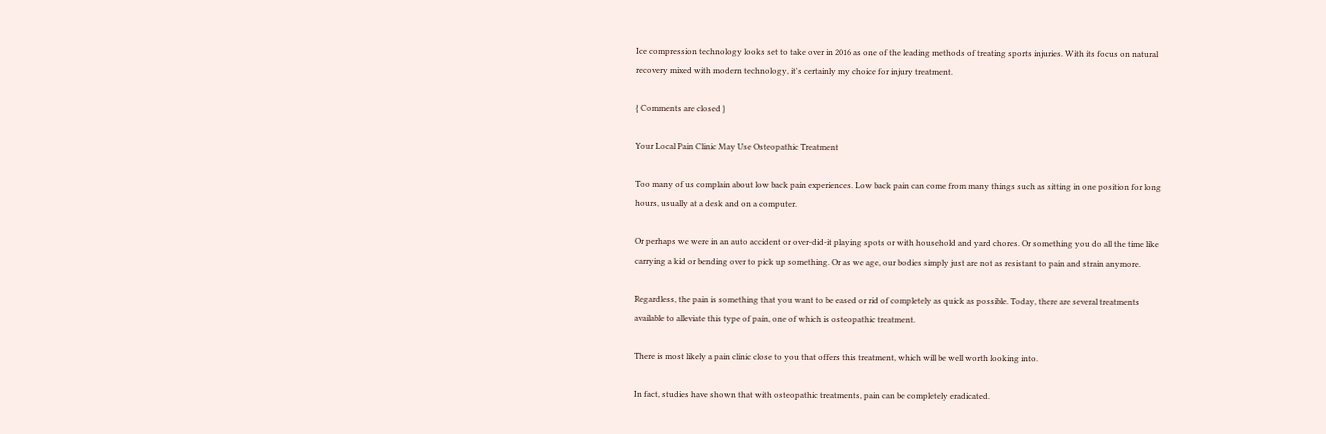Ice compression technology looks set to take over in 2016 as one of the leading methods of treating sports injuries. With its focus on natural recovery mixed with modern technology, it's certainly my choice for injury treatment.

{ Comments are closed }

Your Local Pain Clinic May Use Osteopathic Treatment

Too many of us complain about low back pain experiences. Low back pain can come from many things such as sitting in one position for long hours, usually at a desk and on a computer.

Or perhaps we were in an auto accident or over-did-it playing spots or with household and yard chores. Or something you do all the time like carrying a kid or bending over to pick up something. Or as we age, our bodies simply just are not as resistant to pain and strain anymore.

Regardless, the pain is something that you want to be eased or rid of completely as quick as possible. Today, there are several treatments available to alleviate this type of pain, one of which is osteopathic treatment.

There is most likely a pain clinic close to you that offers this treatment, which will be well worth looking into.

In fact, studies have shown that with osteopathic treatments, pain can be completely eradicated.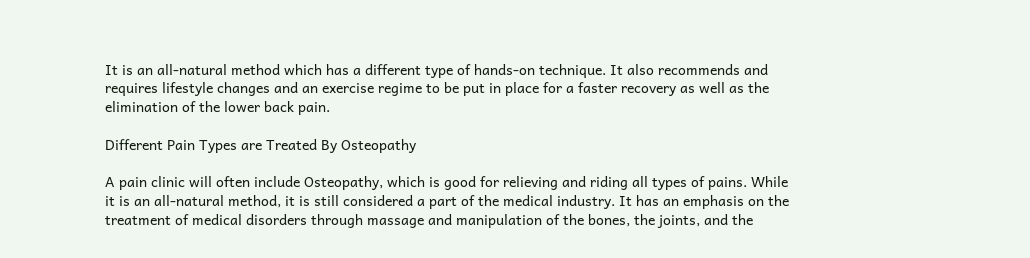It is an all-natural method which has a different type of hands-on technique. It also recommends and requires lifestyle changes and an exercise regime to be put in place for a faster recovery as well as the elimination of the lower back pain.

Different Pain Types are Treated By Osteopathy

A pain clinic will often include Osteopathy, which is good for relieving and riding all types of pains. While it is an all-natural method, it is still considered a part of the medical industry. It has an emphasis on the treatment of medical disorders through massage and manipulation of the bones, the joints, and the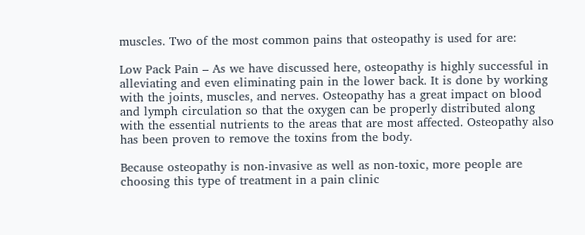muscles. Two of the most common pains that osteopathy is used for are:

Low Pack Pain – As we have discussed here, osteopathy is highly successful in alleviating and even eliminating pain in the lower back. It is done by working with the joints, muscles, and nerves. Osteopathy has a great impact on blood and lymph circulation so that the oxygen can be properly distributed along with the essential nutrients to the areas that are most affected. Osteopathy also has been proven to remove the toxins from the body.

Because osteopathy is non-invasive as well as non-toxic, more people are choosing this type of treatment in a pain clinic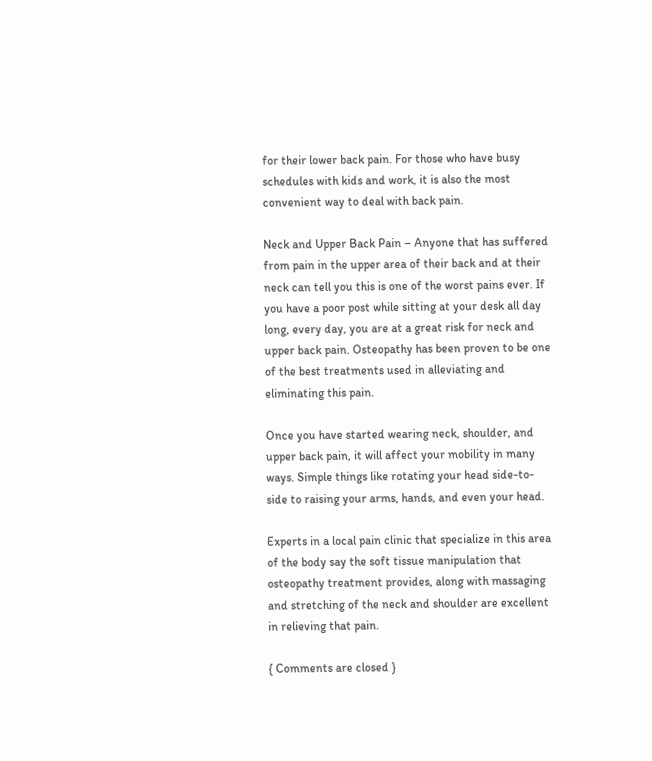for their lower back pain. For those who have busy schedules with kids and work, it is also the most convenient way to deal with back pain.

Neck and Upper Back Pain – Anyone that has suffered from pain in the upper area of their back and at their neck can tell you this is one of the worst pains ever. If you have a poor post while sitting at your desk all day long, every day, you are at a great risk for neck and upper back pain. Osteopathy has been proven to be one of the best treatments used in alleviating and eliminating this pain.

Once you have started wearing neck, shoulder, and upper back pain, it will affect your mobility in many ways. Simple things like rotating your head side-to-side to raising your arms, hands, and even your head.

Experts in a local pain clinic that specialize in this area of the body say the soft tissue manipulation that osteopathy treatment provides, along with massaging and stretching of the neck and shoulder are excellent in relieving that pain.

{ Comments are closed }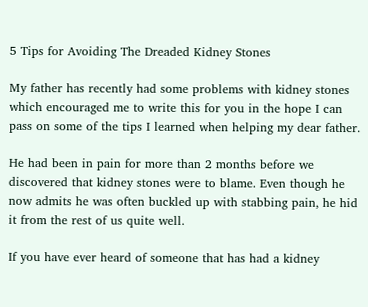5 Tips for Avoiding The Dreaded Kidney Stones

My father has recently had some problems with kidney stones which encouraged me to write this for you in the hope I can pass on some of the tips I learned when helping my dear father.

He had been in pain for more than 2 months before we discovered that kidney stones were to blame. Even though he now admits he was often buckled up with stabbing pain, he hid it from the rest of us quite well.

If you have ever heard of someone that has had a kidney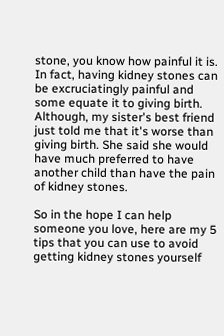stone, you know how painful it is. In fact, having kidney stones can be excruciatingly painful and some equate it to giving birth. Although, my sister's best friend just told me that it's worse than giving birth. She said she would have much preferred to have another child than have the pain of kidney stones.

So in the hope I can help someone you love, here are my 5 tips that you can use to avoid getting kidney stones yourself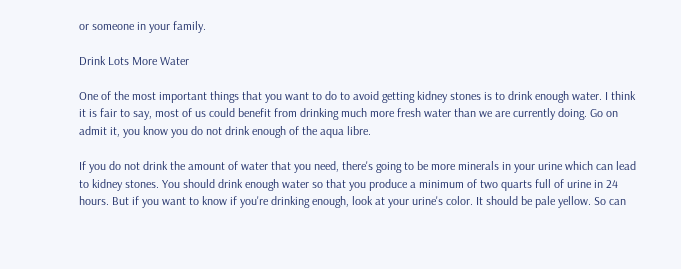or someone in your family.

Drink Lots More Water

One of the most important things that you want to do to avoid getting kidney stones is to drink enough water. I think it is fair to say, most of us could benefit from drinking much more fresh water than we are currently doing. Go on admit it, you know you do not drink enough of the aqua libre.

If you do not drink the amount of water that you need, there's going to be more minerals in your urine which can lead to kidney stones. You should drink enough water so that you produce a minimum of two quarts full of urine in 24 hours. But if you want to know if you're drinking enough, look at your urine's color. It should be pale yellow. So can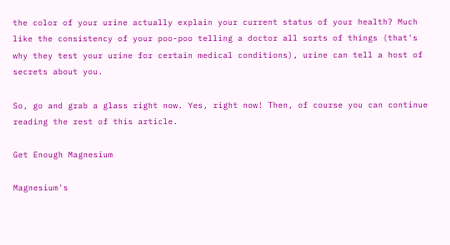the color of your urine actually explain your current status of your health? Much like the consistency of your poo-poo telling a doctor all sorts of things (that's why they test your urine for certain medical conditions), urine can tell a host of secrets about you.

So, go and grab a glass right now. Yes, right now! Then, of course you can continue reading the rest of this article.

Get Enough Magnesium

Magnesium's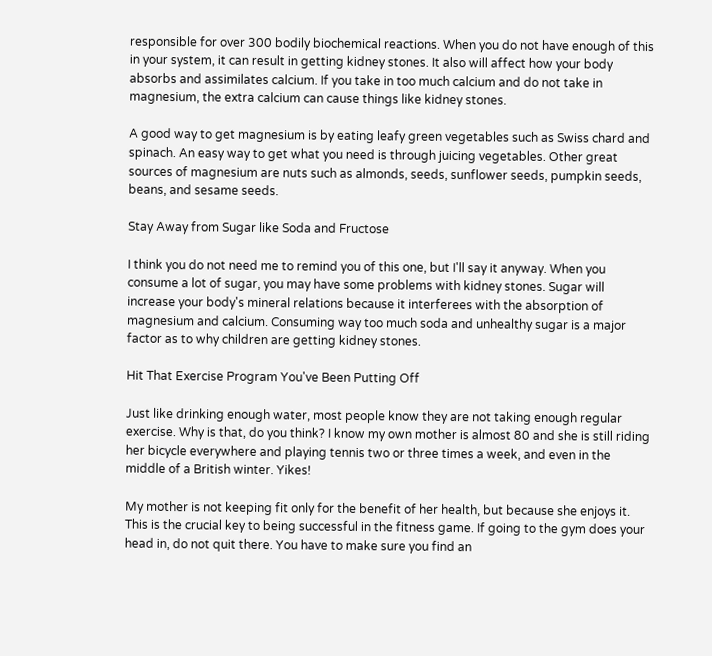responsible for over 300 bodily biochemical reactions. When you do not have enough of this in your system, it can result in getting kidney stones. It also will affect how your body absorbs and assimilates calcium. If you take in too much calcium and do not take in magnesium, the extra calcium can cause things like kidney stones.

A good way to get magnesium is by eating leafy green vegetables such as Swiss chard and spinach. An easy way to get what you need is through juicing vegetables. Other great sources of magnesium are nuts such as almonds, seeds, sunflower seeds, pumpkin seeds, beans, and sesame seeds.

Stay Away from Sugar like Soda and Fructose

I think you do not need me to remind you of this one, but I'll say it anyway. When you consume a lot of sugar, you may have some problems with kidney stones. Sugar will increase your body's mineral relations because it interferees with the absorption of magnesium and calcium. Consuming way too much soda and unhealthy sugar is a major factor as to why children are getting kidney stones.

Hit That Exercise Program You've Been Putting Off

Just like drinking enough water, most people know they are not taking enough regular exercise. Why is that, do you think? I know my own mother is almost 80 and she is still riding her bicycle everywhere and playing tennis two or three times a week, and even in the middle of a British winter. Yikes!

My mother is not keeping fit only for the benefit of her health, but because she enjoys it. This is the crucial key to being successful in the fitness game. If going to the gym does your head in, do not quit there. You have to make sure you find an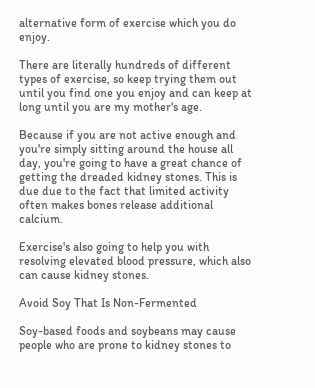alternative form of exercise which you do enjoy.

There are literally hundreds of different types of exercise, so keep trying them out until you find one you enjoy and can keep at long until you are my mother's age.

Because if you are not active enough and you're simply sitting around the house all day, you're going to have a great chance of getting the dreaded kidney stones. This is due due to the fact that limited activity often makes bones release additional calcium.

Exercise's also going to help you with resolving elevated blood pressure, which also can cause kidney stones.

Avoid Soy That Is Non-Fermented

Soy-based foods and soybeans may cause people who are prone to kidney stones to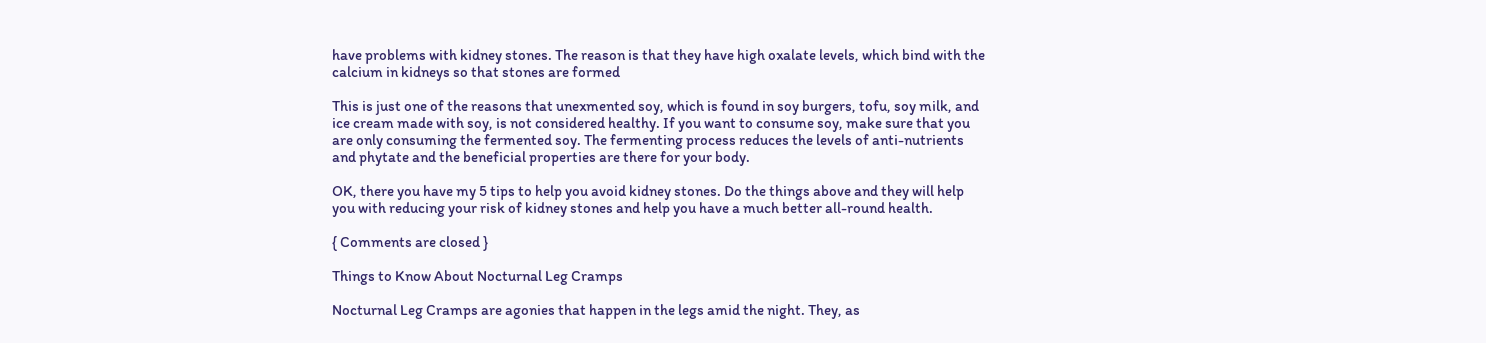have problems with kidney stones. The reason is that they have high oxalate levels, which bind with the calcium in kidneys so that stones are formed

This is just one of the reasons that unexmented soy, which is found in soy burgers, tofu, soy milk, and ice cream made with soy, is not considered healthy. If you want to consume soy, make sure that you are only consuming the fermented soy. The fermenting process reduces the levels of anti-nutrients and phytate and the beneficial properties are there for your body.

OK, there you have my 5 tips to help you avoid kidney stones. Do the things above and they will help you with reducing your risk of kidney stones and help you have a much better all-round health.

{ Comments are closed }

Things to Know About Nocturnal Leg Cramps

Nocturnal Leg Cramps are agonies that happen in the legs amid the night. They, as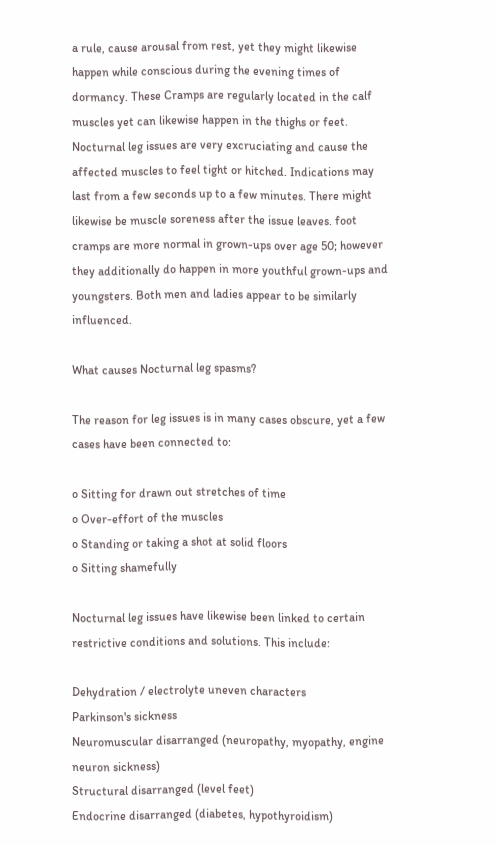a rule, cause arousal from rest, yet they might likewise happen while conscious during the evening times of dormancy. These Cramps are regularly located in the calf muscles yet can likewise happen in the thighs or feet. Nocturnal leg issues are very excruciating and cause the affected muscles to feel tight or hitched. Indications may last from a few seconds up to a few minutes. There might likewise be muscle soreness after the issue leaves. foot cramps are more normal in grown-ups over age 50; however they additionally do happen in more youthful grown-ups and youngsters. Both men and ladies appear to be similarly influenced.

What causes Nocturnal leg spasms?

The reason for leg issues is in many cases obscure, yet a few cases have been connected to:

o Sitting for drawn out stretches of time
o Over-effort of the muscles
o Standing or taking a shot at solid floors
o Sitting shamefully

Nocturnal leg issues have likewise been linked to certain restrictive conditions and solutions. This include:

Dehydration / electrolyte uneven characters
Parkinson's sickness
Neuromuscular disarranged (neuropathy, myopathy, engine neuron sickness)
Structural disarranged (level feet)
Endocrine disarranged (diabetes, hypothyroidism)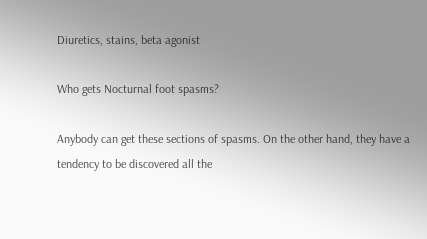Diuretics, stains, beta agonist

Who gets Nocturnal foot spasms?

Anybody can get these sections of spasms. On the other hand, they have a tendency to be discovered all the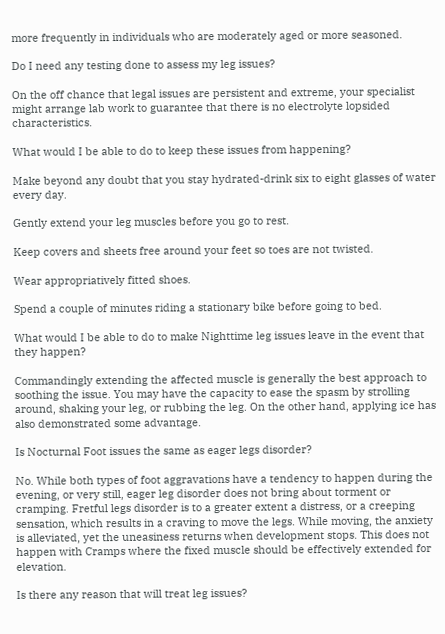more frequently in individuals who are moderately aged or more seasoned.

Do I need any testing done to assess my leg issues?

On the off chance that legal issues are persistent and extreme, your specialist might arrange lab work to guarantee that there is no electrolyte lopsided characteristics.

What would I be able to do to keep these issues from happening?

Make beyond any doubt that you stay hydrated-drink six to eight glasses of water every day.

Gently extend your leg muscles before you go to rest.

Keep covers and sheets free around your feet so toes are not twisted.

Wear appropriatively fitted shoes.

Spend a couple of minutes riding a stationary bike before going to bed.

What would I be able to do to make Nighttime leg issues leave in the event that they happen?

Commandingly extending the affected muscle is generally the best approach to soothing the issue. You may have the capacity to ease the spasm by strolling around, shaking your leg, or rubbing the leg. On the other hand, applying ice has also demonstrated some advantage.

Is Nocturnal Foot issues the same as eager legs disorder?

No. While both types of foot aggravations have a tendency to happen during the evening, or very still, eager leg disorder does not bring about torment or cramping. Fretful legs disorder is to a greater extent a distress, or a creeping sensation, which results in a craving to move the legs. While moving, the anxiety is alleviated, yet the uneasiness returns when development stops. This does not happen with Cramps where the fixed muscle should be effectively extended for elevation.

Is there any reason that will treat leg issues?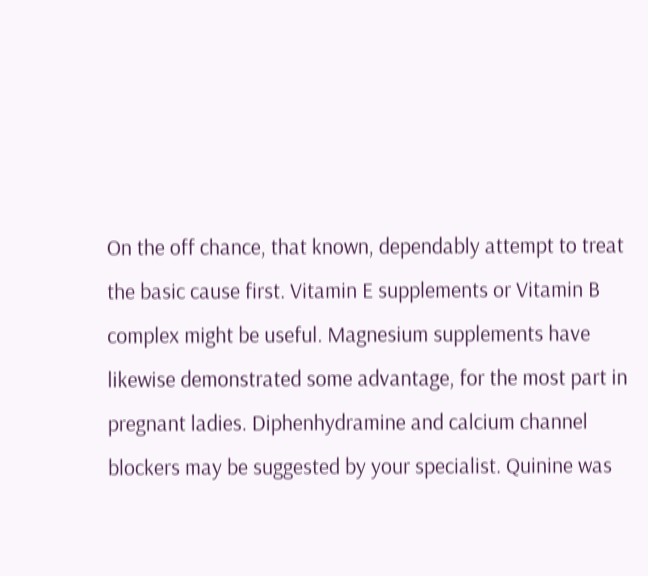On the off chance, that known, dependably attempt to treat the basic cause first. Vitamin E supplements or Vitamin B complex might be useful. Magnesium supplements have likewise demonstrated some advantage, for the most part in pregnant ladies. Diphenhydramine and calcium channel blockers may be suggested by your specialist. Quinine was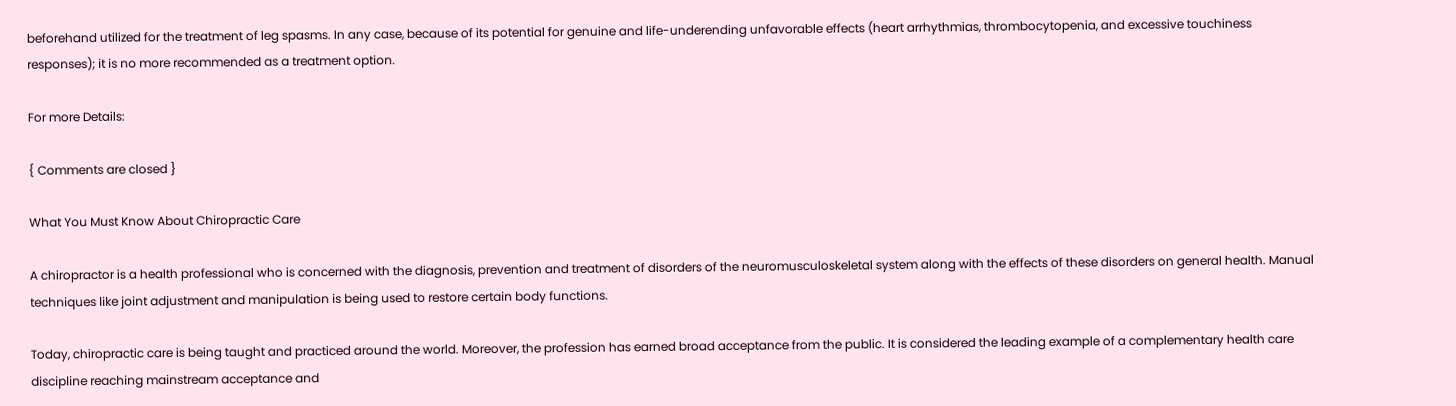beforehand utilized for the treatment of leg spasms. In any case, because of its potential for genuine and life-underending unfavorable effects (heart arrhythmias, thrombocytopenia, and excessive touchiness responses); it is no more recommended as a treatment option.

For more Details:

{ Comments are closed }

What You Must Know About Chiropractic Care

A chiropractor is a health professional who is concerned with the diagnosis, prevention and treatment of disorders of the neuromusculoskeletal system along with the effects of these disorders on general health. Manual techniques like joint adjustment and manipulation is being used to restore certain body functions.

Today, chiropractic care is being taught and practiced around the world. Moreover, the profession has earned broad acceptance from the public. It is considered the leading example of a complementary health care discipline reaching mainstream acceptance and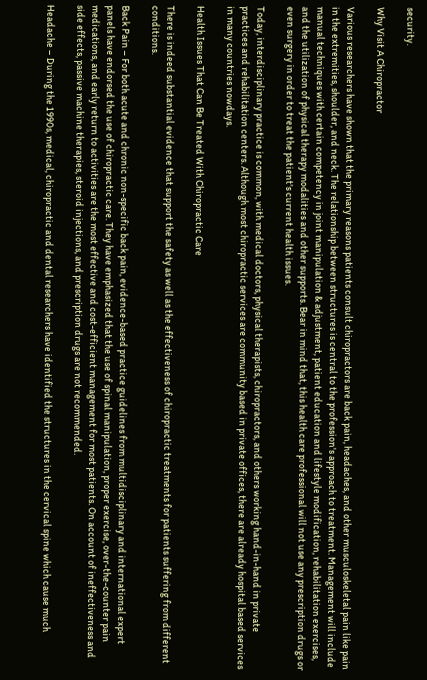security.

Why Visit A Chiropractor

Various researchers have shown that the primary reasons patients consult chiropractors are back pain, headaches, and other musculoskeletal pain like pain in the extremities, shoulder, and neck. The relationship between structures is central to the profession's approach to treatment. Management will include manual techniques with certain competency in joint manipulation & adjustment, patient education and lifestyle modification, rehabilitation exercises, and the utilization of physical therapy modalities and other supports. Bear in mind that, this health care professional will not use any prescription drugs or even surgery in order to treat the patient's current health issues.

Today, interdisciplinary practice is common, with medical doctors, physical therapists, chiropractors, and others working hand-in-hand in private practices and rehabilitation centers. Although most chiropractic services are community based in private offices, there are already hospital based services in many countries nowdays.

Health Issues That Can Be Treated With Chiropractic Care

There is indeed substantial evidence that support the safety as well as the effectiveness of chiropractic treatments for patients suffering from different conditions.

Back Pain – For both acute and chronic non-specific back pain, evidence-based practice guidelines from multidisciplinary and international expert panels have endorsed the use of chiropractic care. They have emphasized that the use of spinal manipulation, proper exercise, over-the-counter pain medications, and early return to activities are the most effective and cost-efficient management for most patients. On account of ineffectiveness and side effects, passive machine therapies, steroid injections, and prescription drugs are not recommended.

Headache – During the 1990s, medical, chiropractic and dental researchers have identified the structures in the cervical spine which cause much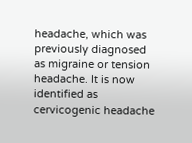headache, which was previously diagnosed as migraine or tension headache. It is now identified as cervicogenic headache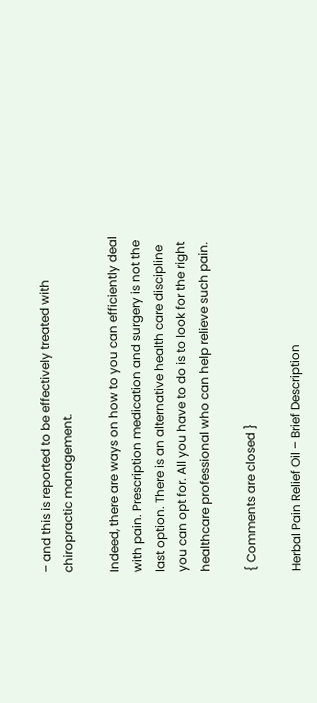– and this is reported to be effectively treated with chiropractic management.

Indeed, there are ways on how to you can efficiently deal with pain. Prescription medication and surgery is not the last option. There is an alternative health care discipline you can opt for. All you have to do is to look for the right healthcare professional who can help relieve such pain.

{ Comments are closed }

Herbal Pain Relief Oil – Brief Description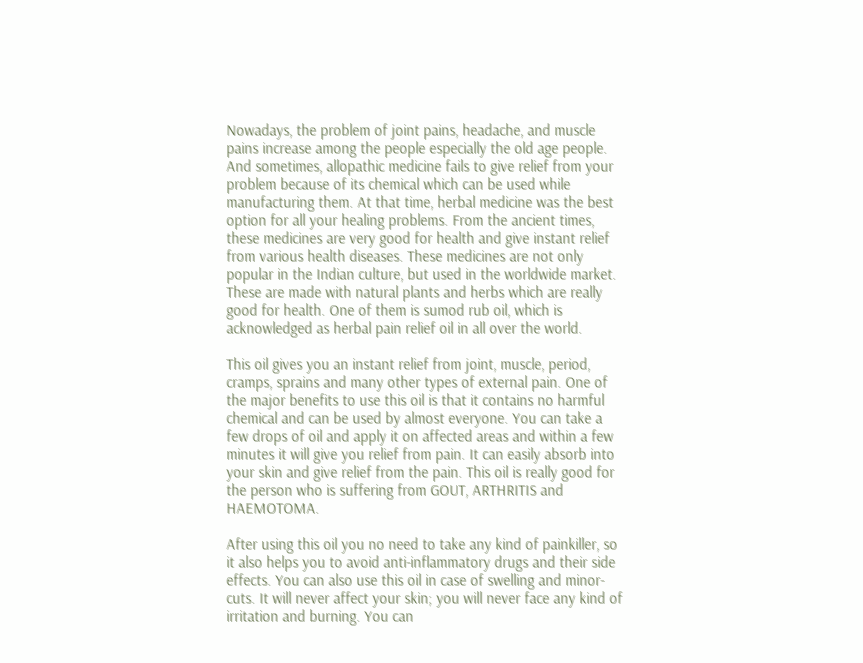Nowadays, the problem of joint pains, headache, and muscle pains increase among the people especially the old age people. And sometimes, allopathic medicine fails to give relief from your problem because of its chemical which can be used while manufacturing them. At that time, herbal medicine was the best option for all your healing problems. From the ancient times, these medicines are very good for health and give instant relief from various health diseases. These medicines are not only popular in the Indian culture, but used in the worldwide market. These are made with natural plants and herbs which are really good for health. One of them is sumod rub oil, which is acknowledged as herbal pain relief oil in all over the world.

This oil gives you an instant relief from joint, muscle, period, cramps, sprains and many other types of external pain. One of the major benefits to use this oil is that it contains no harmful chemical and can be used by almost everyone. You can take a few drops of oil and apply it on affected areas and within a few minutes it will give you relief from pain. It can easily absorb into your skin and give relief from the pain. This oil is really good for the person who is suffering from GOUT, ARTHRITIS and HAEMOTOMA.

After using this oil you no need to take any kind of painkiller, so it also helps you to avoid anti-inflammatory drugs and their side effects. You can also use this oil in case of swelling and minor-cuts. It will never affect your skin; you will never face any kind of irritation and burning. You can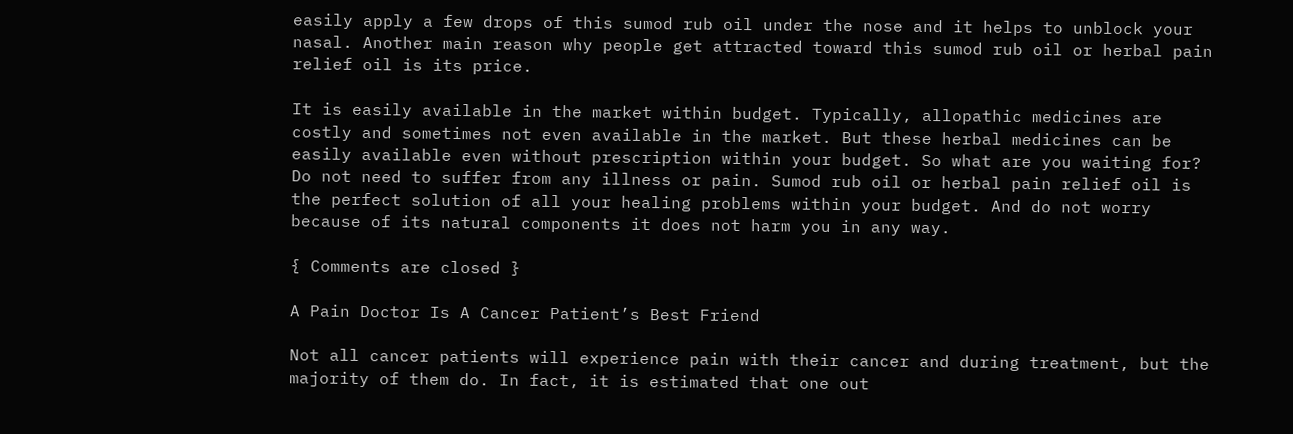easily apply a few drops of this sumod rub oil under the nose and it helps to unblock your nasal. Another main reason why people get attracted toward this sumod rub oil or herbal pain relief oil is its price.

It is easily available in the market within budget. Typically, allopathic medicines are costly and sometimes not even available in the market. But these herbal medicines can be easily available even without prescription within your budget. So what are you waiting for? Do not need to suffer from any illness or pain. Sumod rub oil or herbal pain relief oil is the perfect solution of all your healing problems within your budget. And do not worry because of its natural components it does not harm you in any way.

{ Comments are closed }

A Pain Doctor Is A Cancer Patient’s Best Friend

Not all cancer patients will experience pain with their cancer and during treatment, but the majority of them do. In fact, it is estimated that one out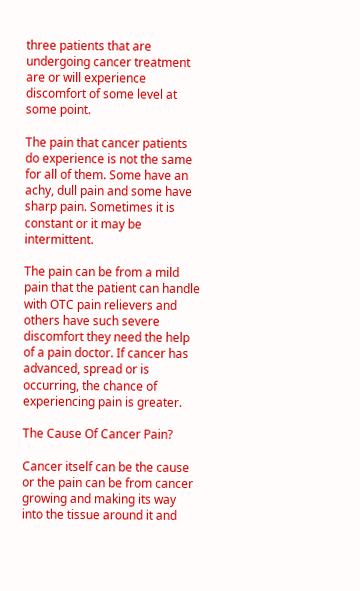three patients that are undergoing cancer treatment are or will experience discomfort of some level at some point.

The pain that cancer patients do experience is not the same for all of them. Some have an achy, dull pain and some have sharp pain. Sometimes it is constant or it may be intermittent.

The pain can be from a mild pain that the patient can handle with OTC pain relievers and others have such severe discomfort they need the help of a pain doctor. If cancer has advanced, spread or is occurring, the chance of experiencing pain is greater.

The Cause Of Cancer Pain?

Cancer itself can be the cause or the pain can be from cancer growing and making its way into the tissue around it and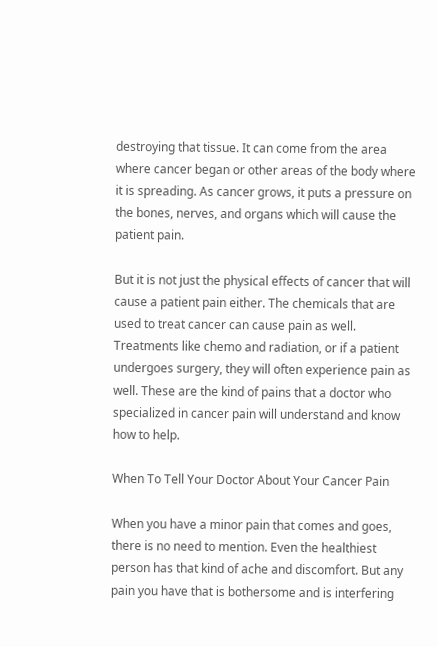destroying that tissue. It can come from the area where cancer began or other areas of the body where it is spreading. As cancer grows, it puts a pressure on the bones, nerves, and organs which will cause the patient pain.

But it is not just the physical effects of cancer that will cause a patient pain either. The chemicals that are used to treat cancer can cause pain as well. Treatments like chemo and radiation, or if a patient undergoes surgery, they will often experience pain as well. These are the kind of pains that a doctor who specialized in cancer pain will understand and know how to help.

When To Tell Your Doctor About Your Cancer Pain

When you have a minor pain that comes and goes, there is no need to mention. Even the healthiest person has that kind of ache and discomfort. But any pain you have that is bothersome and is interfering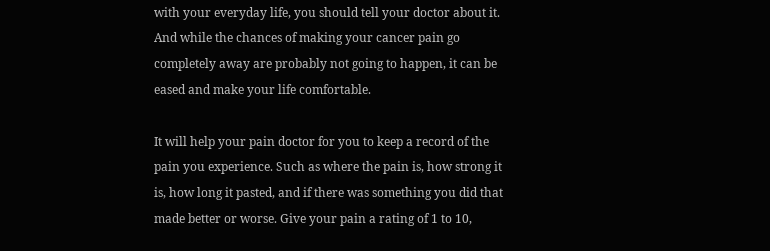with your everyday life, you should tell your doctor about it. And while the chances of making your cancer pain go completely away are probably not going to happen, it can be eased and make your life comfortable.

It will help your pain doctor for you to keep a record of the pain you experience. Such as where the pain is, how strong it is, how long it pasted, and if there was something you did that made better or worse. Give your pain a rating of 1 to 10,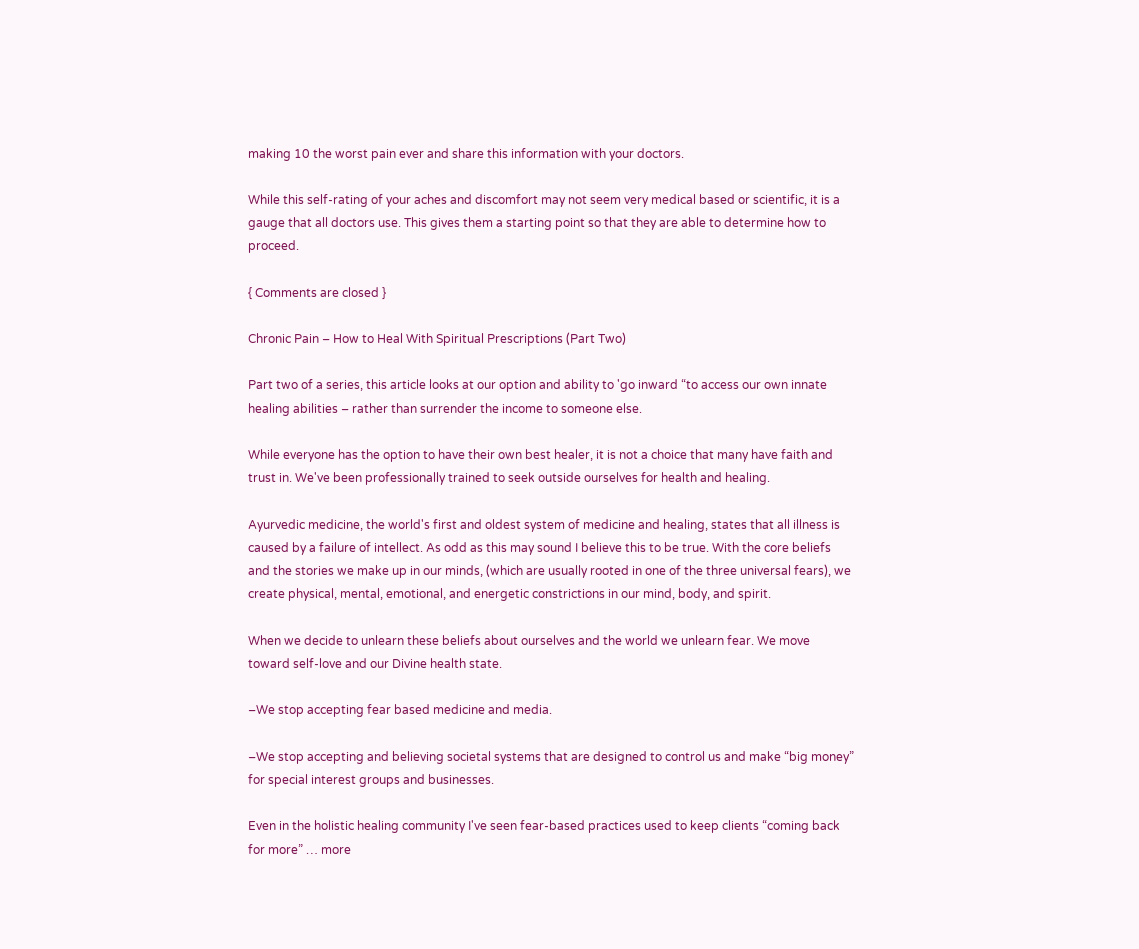making 10 the worst pain ever and share this information with your doctors.

While this self-rating of your aches and discomfort may not seem very medical based or scientific, it is a gauge that all doctors use. This gives them a starting point so that they are able to determine how to proceed.

{ Comments are closed }

Chronic Pain – How to Heal With Spiritual Prescriptions (Part Two)

Part two of a series, this article looks at our option and ability to 'go inward “to access our own innate healing abilities – rather than surrender the income to someone else.

While everyone has the option to have their own best healer, it is not a choice that many have faith and trust in. We've been professionally trained to seek outside ourselves for health and healing.

Ayurvedic medicine, the world's first and oldest system of medicine and healing, states that all illness is caused by a failure of intellect. As odd as this may sound I believe this to be true. With the core beliefs and the stories we make up in our minds, (which are usually rooted in one of the three universal fears), we create physical, mental, emotional, and energetic constrictions in our mind, body, and spirit.

When we decide to unlearn these beliefs about ourselves and the world we unlearn fear. We move toward self-love and our Divine health state.

–We stop accepting fear based medicine and media.

–We stop accepting and believing societal systems that are designed to control us and make “big money” for special interest groups and businesses.

Even in the holistic healing community I've seen fear-based practices used to keep clients “coming back for more” … more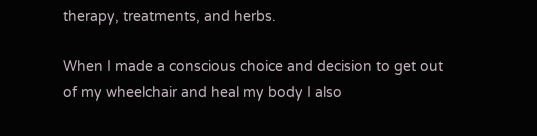therapy, treatments, and herbs.

When I made a conscious choice and decision to get out of my wheelchair and heal my body I also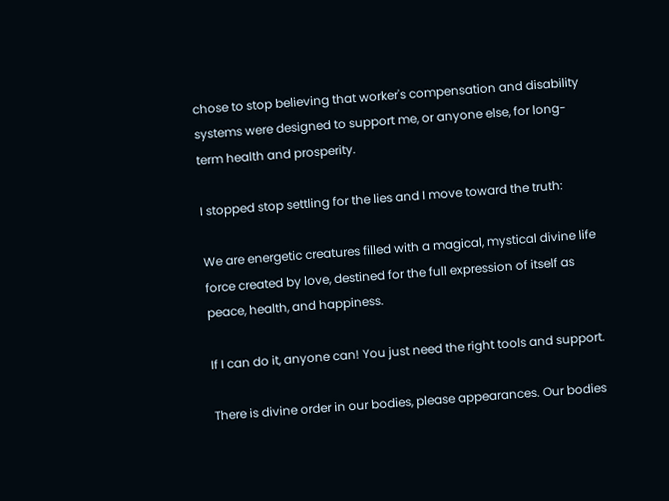chose to stop believing that worker's compensation and disability systems were designed to support me, or anyone else, for long-term health and prosperity.

I stopped stop settling for the lies and I move toward the truth:

We are energetic creatures filled with a magical, mystical divine life force created by love, destined for the full expression of itself as peace, health, and happiness.

If I can do it, anyone can! You just need the right tools and support.

There is divine order in our bodies, please appearances. Our bodies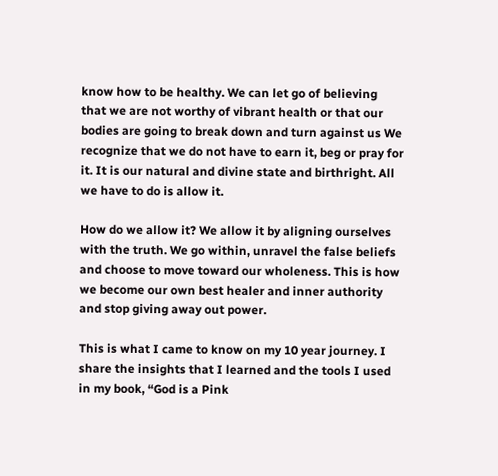know how to be healthy. We can let go of believing that we are not worthy of vibrant health or that our bodies are going to break down and turn against us We recognize that we do not have to earn it, beg or pray for it. It is our natural and divine state and birthright. All we have to do is allow it.

How do we allow it? We allow it by aligning ourselves with the truth. We go within, unravel the false beliefs and choose to move toward our wholeness. This is how we become our own best healer and inner authority and stop giving away out power.

This is what I came to know on my 10 year journey. I share the insights that I learned and the tools I used in my book, “God is a Pink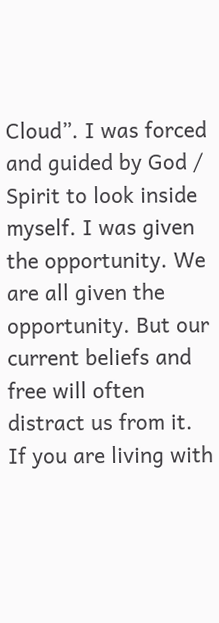Cloud”. I was forced and guided by God / Spirit to look inside myself. I was given the opportunity. We are all given the opportunity. But our current beliefs and free will often distract us from it. If you are living with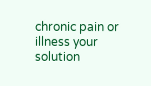chronic pain or illness your solution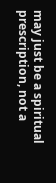may just be a spiritual prescription, not a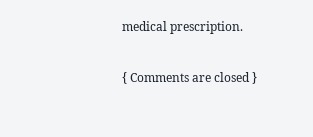medical prescription.

{ Comments are closed }